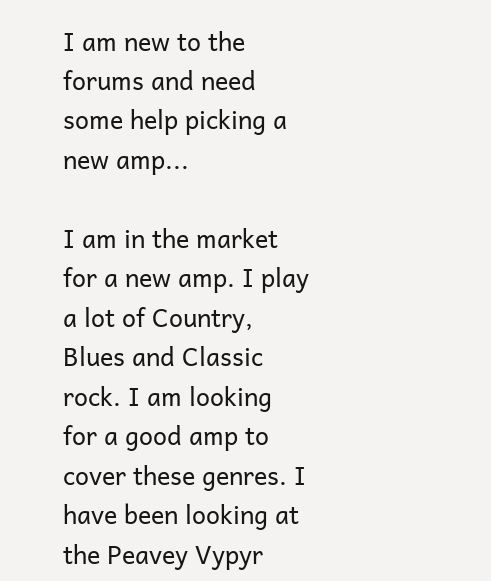I am new to the forums and need some help picking a new amp...

I am in the market for a new amp. I play a lot of Country, Blues and Classic rock. I am looking for a good amp to cover these genres. I have been looking at the Peavey Vypyr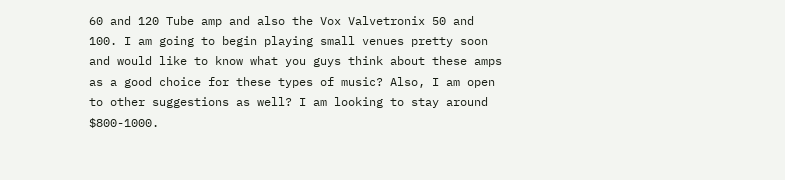60 and 120 Tube amp and also the Vox Valvetronix 50 and 100. I am going to begin playing small venues pretty soon and would like to know what you guys think about these amps as a good choice for these types of music? Also, I am open to other suggestions as well? I am looking to stay around $800-1000.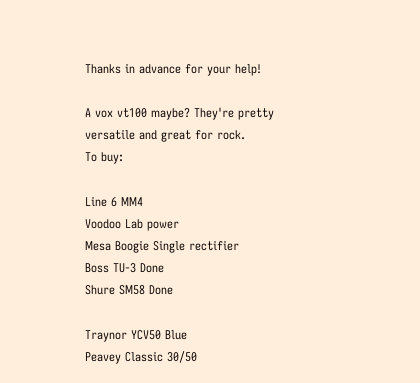Thanks in advance for your help!

A vox vt100 maybe? They're pretty versatile and great for rock.
To buy:

Line 6 MM4
Voodoo Lab power
Mesa Boogie Single rectifier
Boss TU-3 Done
Shure SM58 Done

Traynor YCV50 Blue
Peavey Classic 30/50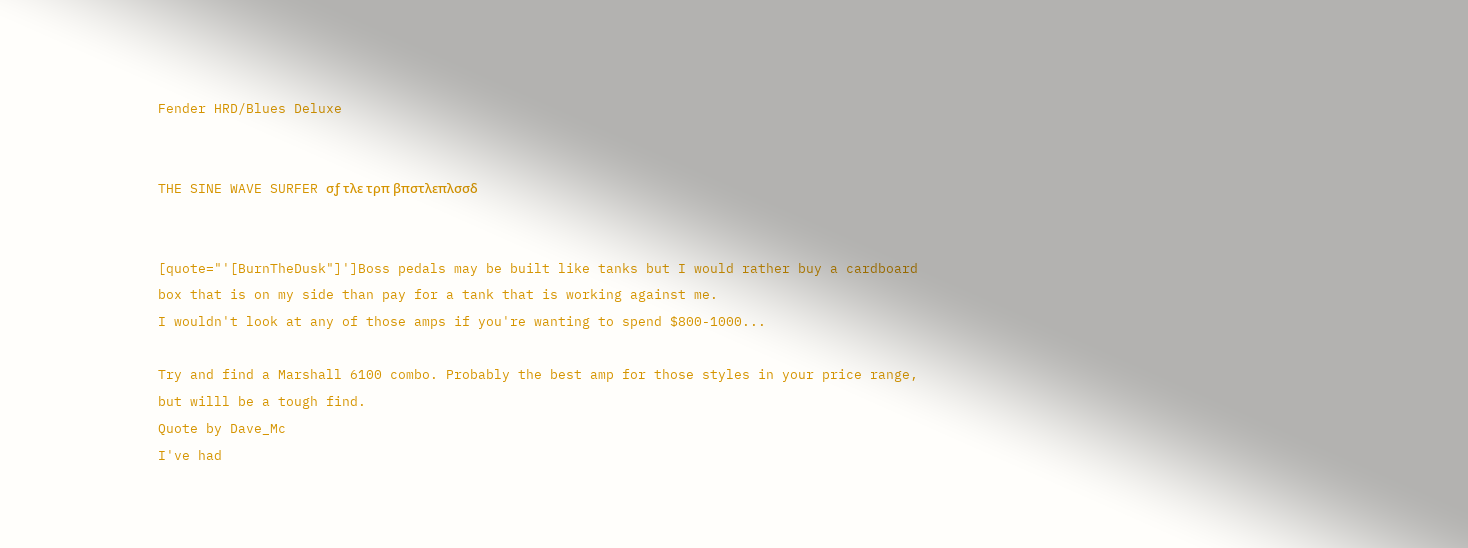Fender HRD/Blues Deluxe


THE SINE WAVE SURFER σƒ τλε τρπ βπστλεπλσσδ


[quote="'[BurnTheDusk"]']Boss pedals may be built like tanks but I would rather buy a cardboard box that is on my side than pay for a tank that is working against me.
I wouldn't look at any of those amps if you're wanting to spend $800-1000...

Try and find a Marshall 6100 combo. Probably the best amp for those styles in your price range, but willl be a tough find.
Quote by Dave_Mc
I've had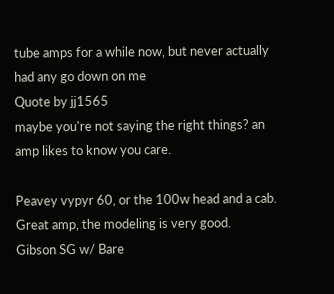tube amps for a while now, but never actually had any go down on me
Quote by jj1565
maybe you're not saying the right things? an amp likes to know you care.

Peavey vypyr 60, or the 100w head and a cab. Great amp, the modeling is very good.
Gibson SG w/ Bare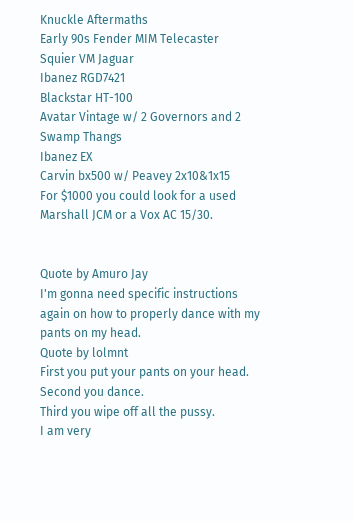Knuckle Aftermaths
Early 90s Fender MIM Telecaster
Squier VM Jaguar
Ibanez RGD7421
Blackstar HT-100
Avatar Vintage w/ 2 Governors and 2 Swamp Thangs
Ibanez EX
Carvin bx500 w/ Peavey 2x10&1x15
For $1000 you could look for a used Marshall JCM or a Vox AC 15/30.


Quote by Amuro Jay
I'm gonna need specific instructions again on how to properly dance with my pants on my head.
Quote by lolmnt
First you put your pants on your head.
Second you dance.
Third you wipe off all the pussy.
I am very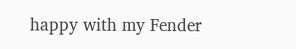happy with my Fender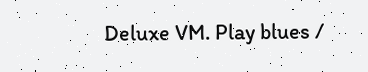Deluxe VM. Play blues /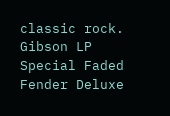classic rock.
Gibson LP Special Faded
Fender Deluxe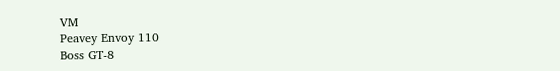VM
Peavey Envoy 110
Boss GT-8